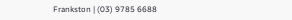Frankston | (03) 9785 6688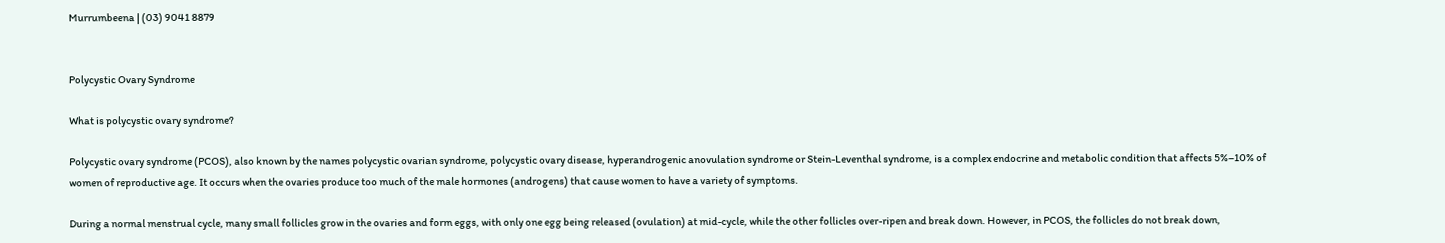Murrumbeena | (03) 9041 8879


Polycystic Ovary Syndrome

What is polycystic ovary syndrome?

Polycystic ovary syndrome (PCOS), also known by the names polycystic ovarian syndrome, polycystic ovary disease, hyperandrogenic anovulation syndrome or Stein-Leventhal syndrome, is a complex endocrine and metabolic condition that affects 5%–10% of women of reproductive age. It occurs when the ovaries produce too much of the male hormones (androgens) that cause women to have a variety of symptoms.

During a normal menstrual cycle, many small follicles grow in the ovaries and form eggs, with only one egg being released (ovulation) at mid-cycle, while the other follicles over-ripen and break down. However, in PCOS, the follicles do not break down,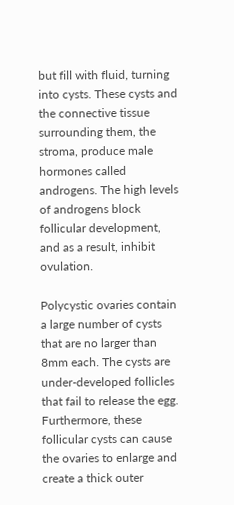but fill with fluid, turning into cysts. These cysts and the connective tissue surrounding them, the stroma, produce male hormones called androgens. The high levels of androgens block follicular development, and as a result, inhibit ovulation.

Polycystic ovaries contain a large number of cysts that are no larger than 8mm each. The cysts are under-developed follicles that fail to release the egg. Furthermore, these follicular cysts can cause the ovaries to enlarge and create a thick outer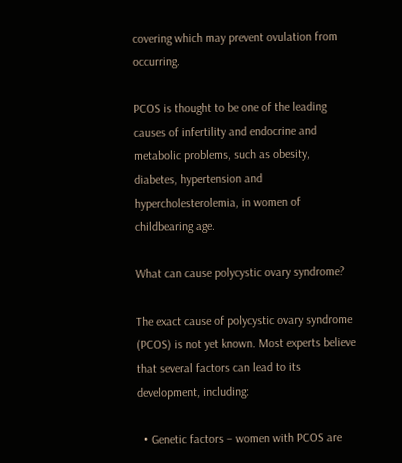covering which may prevent ovulation from occurring.

PCOS is thought to be one of the leading causes of infertility and endocrine and metabolic problems, such as obesity, diabetes, hypertension and hypercholesterolemia, in women of childbearing age.

What can cause polycystic ovary syndrome?

The exact cause of polycystic ovary syndrome (PCOS) is not yet known. Most experts believe that several factors can lead to its development, including:

  • Genetic factors – women with PCOS are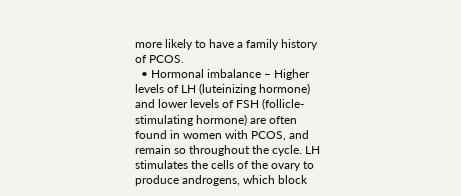more likely to have a family history of PCOS.
  • Hormonal imbalance – Higher levels of LH (luteinizing hormone) and lower levels of FSH (follicle-stimulating hormone) are often found in women with PCOS, and remain so throughout the cycle. LH stimulates the cells of the ovary to produce androgens, which block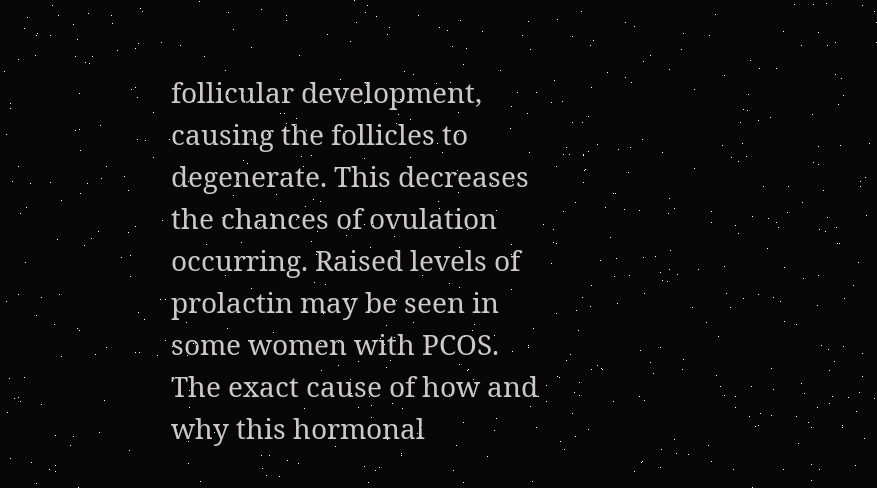follicular development, causing the follicles to degenerate. This decreases the chances of ovulation occurring. Raised levels of prolactin may be seen in some women with PCOS. The exact cause of how and why this hormonal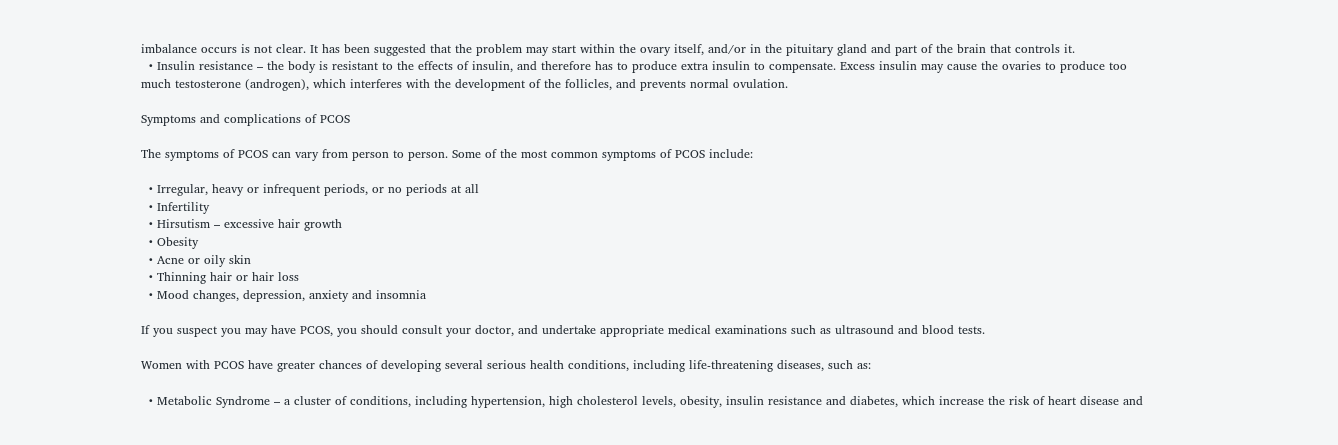imbalance occurs is not clear. It has been suggested that the problem may start within the ovary itself, and/or in the pituitary gland and part of the brain that controls it.
  • Insulin resistance – the body is resistant to the effects of insulin, and therefore has to produce extra insulin to compensate. Excess insulin may cause the ovaries to produce too much testosterone (androgen), which interferes with the development of the follicles, and prevents normal ovulation.

Symptoms and complications of PCOS

The symptoms of PCOS can vary from person to person. Some of the most common symptoms of PCOS include:

  • Irregular, heavy or infrequent periods, or no periods at all
  • Infertility
  • Hirsutism – excessive hair growth
  • Obesity
  • Acne or oily skin
  • Thinning hair or hair loss
  • Mood changes, depression, anxiety and insomnia

If you suspect you may have PCOS, you should consult your doctor, and undertake appropriate medical examinations such as ultrasound and blood tests.

Women with PCOS have greater chances of developing several serious health conditions, including life-threatening diseases, such as:

  • Metabolic Syndrome – a cluster of conditions, including hypertension, high cholesterol levels, obesity, insulin resistance and diabetes, which increase the risk of heart disease and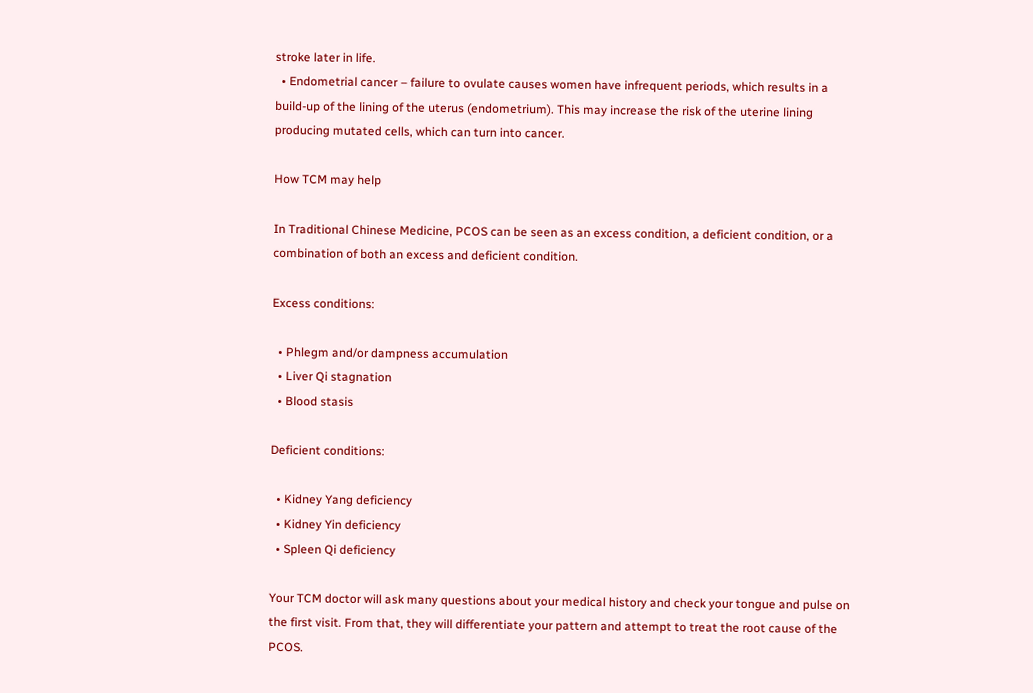stroke later in life.
  • Endometrial cancer – failure to ovulate causes women have infrequent periods, which results in a build-up of the lining of the uterus (endometrium). This may increase the risk of the uterine lining producing mutated cells, which can turn into cancer.

How TCM may help

In Traditional Chinese Medicine, PCOS can be seen as an excess condition, a deficient condition, or a combination of both an excess and deficient condition.

Excess conditions:

  • Phlegm and/or dampness accumulation
  • Liver Qi stagnation
  • Blood stasis

Deficient conditions:

  • Kidney Yang deficiency
  • Kidney Yin deficiency
  • Spleen Qi deficiency

Your TCM doctor will ask many questions about your medical history and check your tongue and pulse on the first visit. From that, they will differentiate your pattern and attempt to treat the root cause of the PCOS.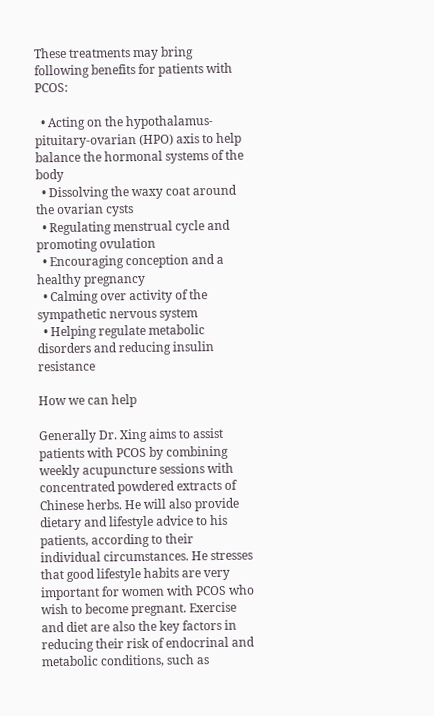These treatments may bring following benefits for patients with PCOS:

  • Acting on the hypothalamus-pituitary-ovarian (HPO) axis to help balance the hormonal systems of the body
  • Dissolving the waxy coat around the ovarian cysts
  • Regulating menstrual cycle and promoting ovulation
  • Encouraging conception and a healthy pregnancy
  • Calming over activity of the sympathetic nervous system
  • Helping regulate metabolic disorders and reducing insulin resistance

How we can help

Generally Dr. Xing aims to assist patients with PCOS by combining weekly acupuncture sessions with concentrated powdered extracts of Chinese herbs. He will also provide dietary and lifestyle advice to his patients, according to their individual circumstances. He stresses that good lifestyle habits are very important for women with PCOS who wish to become pregnant. Exercise and diet are also the key factors in reducing their risk of endocrinal and metabolic conditions, such as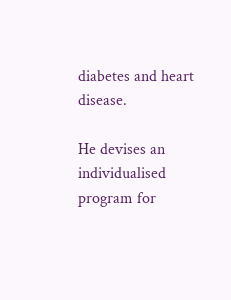diabetes and heart disease.

He devises an individualised program for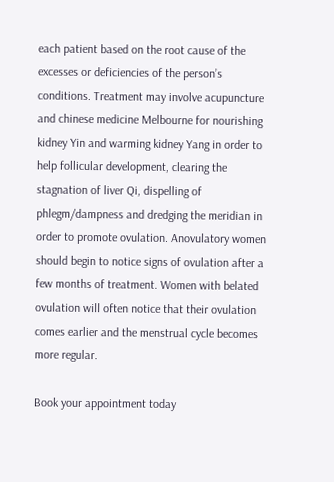each patient based on the root cause of the excesses or deficiencies of the person’s conditions. Treatment may involve acupuncture and chinese medicine Melbourne for nourishing kidney Yin and warming kidney Yang in order to help follicular development, clearing the stagnation of liver Qi, dispelling of phlegm/dampness and dredging the meridian in order to promote ovulation. Anovulatory women should begin to notice signs of ovulation after a few months of treatment. Women with belated ovulation will often notice that their ovulation comes earlier and the menstrual cycle becomes more regular.

Book your appointment today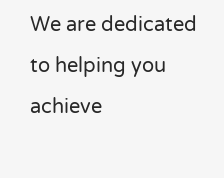We are dedicated to helping you achieve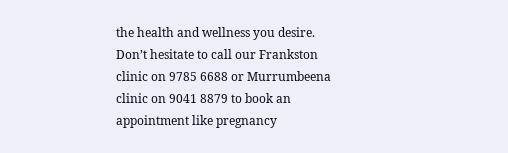the health and wellness you desire. Don’t hesitate to call our Frankston clinic on 9785 6688 or Murrumbeena clinic on 9041 8879 to book an appointment like pregnancy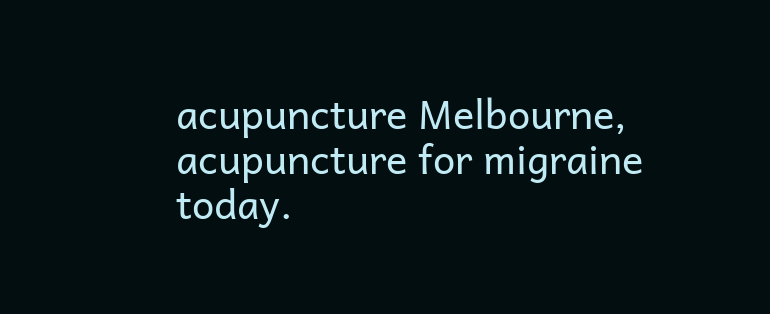acupuncture Melbourne, acupuncture for migraine today.